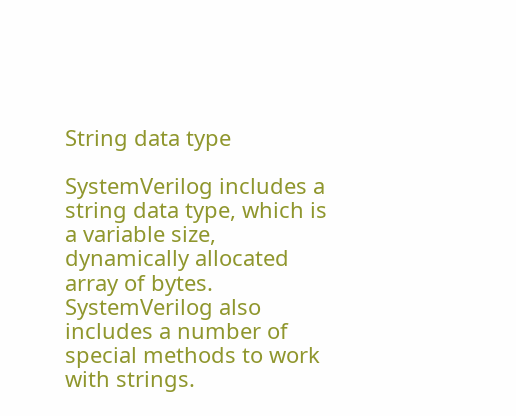String data type

SystemVerilog includes a string data type, which is a variable size, dynamically allocated array of bytes.
SystemVerilog also includes a number of special methods to work with strings.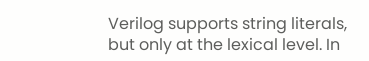Verilog supports string literals, but only at the lexical level. In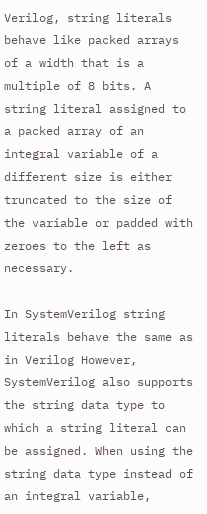Verilog, string literals behave like packed arrays of a width that is a multiple of 8 bits. A string literal assigned to a packed array of an integral variable of a different size is either truncated to the size of the variable or padded with zeroes to the left as necessary.

In SystemVerilog string literals behave the same as in Verilog However, SystemVerilog also supports the string data type to which a string literal can be assigned. When using the string data type instead of an integral variable,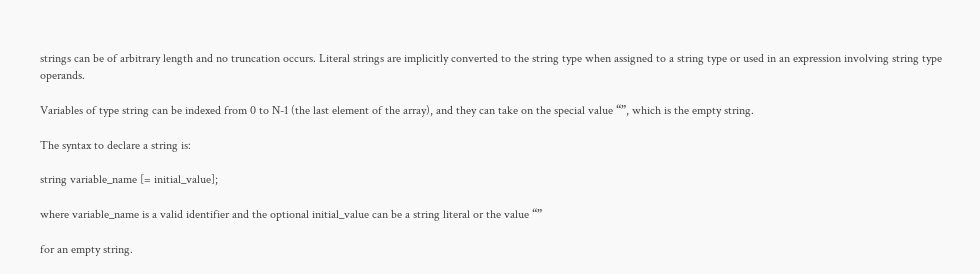strings can be of arbitrary length and no truncation occurs. Literal strings are implicitly converted to the string type when assigned to a string type or used in an expression involving string type operands.

Variables of type string can be indexed from 0 to N-1 (the last element of the array), and they can take on the special value “”, which is the empty string.

The syntax to declare a string is:

string variable_name [= initial_value];

where variable_name is a valid identifier and the optional initial_value can be a string literal or the value “”

for an empty string.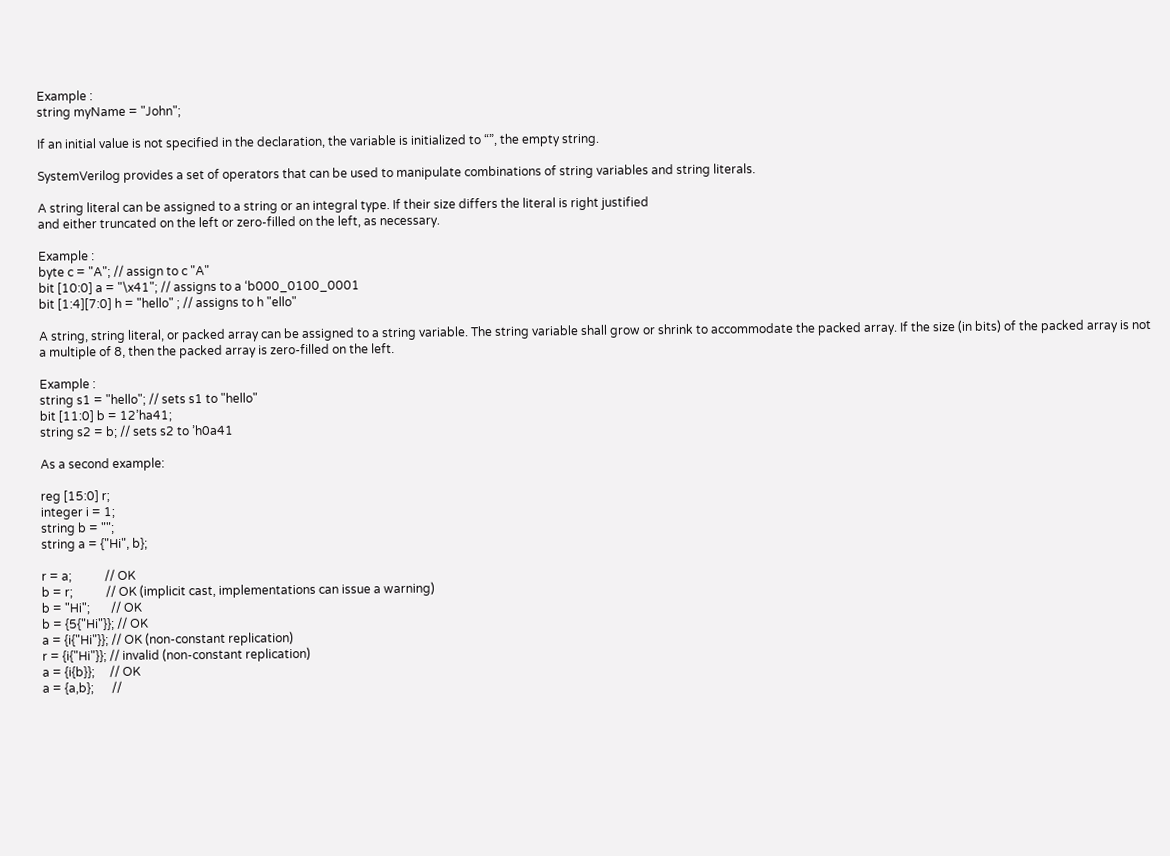Example :
string myName = "John";

If an initial value is not specified in the declaration, the variable is initialized to “”, the empty string.

SystemVerilog provides a set of operators that can be used to manipulate combinations of string variables and string literals.

A string literal can be assigned to a string or an integral type. If their size differs the literal is right justified
and either truncated on the left or zero-filled on the left, as necessary.

Example :
byte c = "A"; // assign to c "A"
bit [10:0] a = "\x41"; // assigns to a ‘b000_0100_0001
bit [1:4][7:0] h = "hello" ; // assigns to h "ello"

A string, string literal, or packed array can be assigned to a string variable. The string variable shall grow or shrink to accommodate the packed array. If the size (in bits) of the packed array is not a multiple of 8, then the packed array is zero-filled on the left.

Example :
string s1 = "hello"; // sets s1 to "hello"
bit [11:0] b = 12’ha41;
string s2 = b; // sets s2 to ’h0a41

As a second example:

reg [15:0] r;
integer i = 1;
string b = "";
string a = {"Hi", b};

r = a;           // OK
b = r;           // OK (implicit cast, implementations can issue a warning)
b = "Hi";       // OK
b = {5{"Hi"}}; // OK
a = {i{"Hi"}}; // OK (non-constant replication)
r = {i{"Hi"}}; // invalid (non-constant replication)
a = {i{b}};     // OK
a = {a,b};      //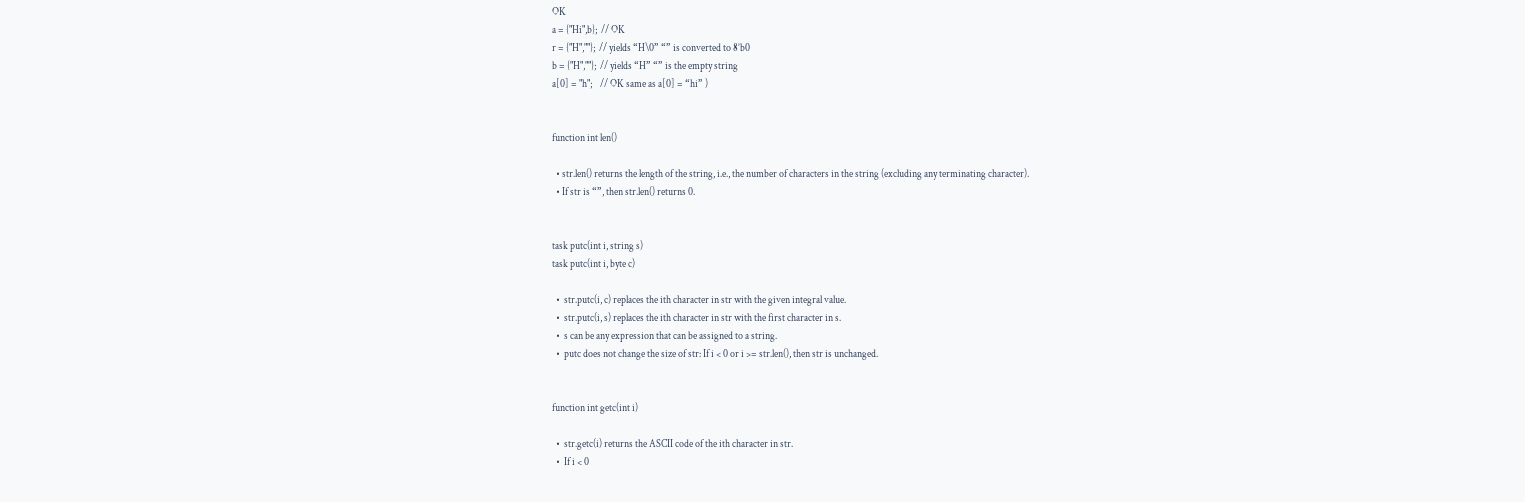OK
a = {"Hi",b};  // OK
r = {"H",""};  // yields “H\0” “” is converted to 8’b0
b = {"H",""};  // yields “H” “” is the empty string
a[0] = "h";    // OK same as a[0] = “hi” )


function int len()

  • str.len() returns the length of the string, i.e., the number of characters in the string (excluding any terminating character).
  • If str is “”, then str.len() returns 0.


task putc(int i, string s)
task putc(int i, byte c)

  •  str.putc(i, c) replaces the ith character in str with the given integral value.
  •  str.putc(i, s) replaces the ith character in str with the first character in s.
  •  s can be any expression that can be assigned to a string.
  •  putc does not change the size of str: If i < 0 or i >= str.len(), then str is unchanged.


function int getc(int i)

  •  str.getc(i) returns the ASCII code of the ith character in str.
  •  If i < 0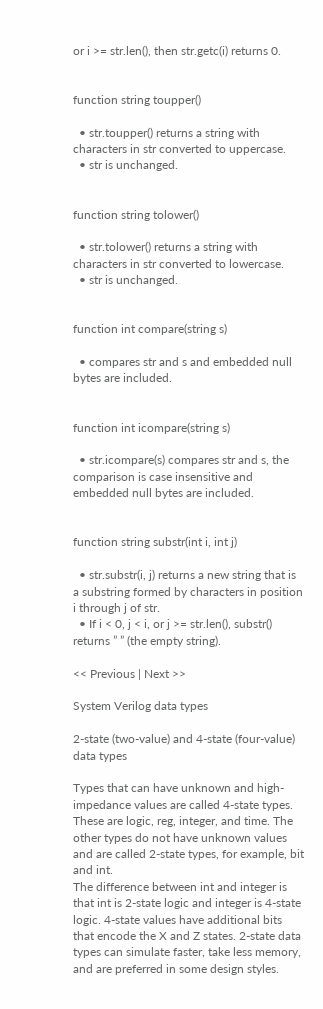or i >= str.len(), then str.getc(i) returns 0.


function string toupper()

  • str.toupper() returns a string with characters in str converted to uppercase.
  • str is unchanged.


function string tolower()

  • str.tolower() returns a string with characters in str converted to lowercase.
  • str is unchanged.


function int compare(string s)

  • compares str and s and embedded null bytes are included.


function int icompare(string s)

  • str.icompare(s) compares str and s, the comparison is case insensitive and embedded null bytes are included.


function string substr(int i, int j)

  • str.substr(i, j) returns a new string that is a substring formed by characters in position i through j of str.
  • If i < 0, j < i, or j >= str.len(), substr() returns ” ” (the empty string).

<< Previous | Next >>

System Verilog data types

2-state (two-value) and 4-state (four-value) data types

Types that can have unknown and high-impedance values are called 4-state types. These are logic, reg, integer, and time. The other types do not have unknown values and are called 2-state types, for example, bit and int.
The difference between int and integer is that int is 2-state logic and integer is 4-state logic. 4-state values have additional bits that encode the X and Z states. 2-state data types can simulate faster, take less memory, and are preferred in some design styles.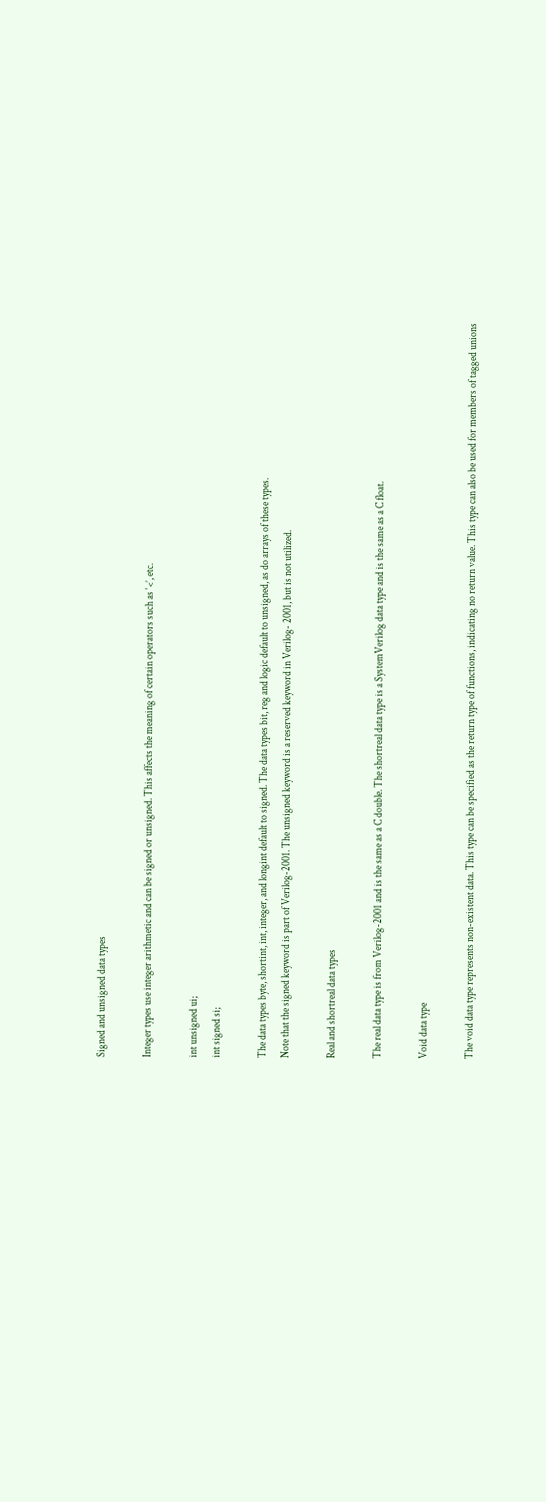Signed and unsigned data types

Integer types use integer arithmetic and can be signed or unsigned. This affects the meaning of certain operators such as ‘<’, etc.

int unsigned ui;
int signed si;

The data types byte, shortint, int, integer, and longint default to signed. The data types bit, reg and logic default to unsigned, as do arrays of these types.
Note that the signed keyword is part of Verilog-2001. The unsigned keyword is a reserved keyword in Verilog- 2001, but is not utilized.

Real and shortreal data types

The real data type is from Verilog-2001 and is the same as a C double. The shortreal data type is a SystemVerilog data type and is the same as a C float.

Void data type

The void data type represents non-existent data. This type can be specified as the return type of functions, indicating no return value. This type can also be used for members of tagged unions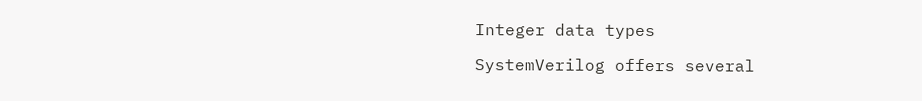Integer data types

SystemVerilog offers several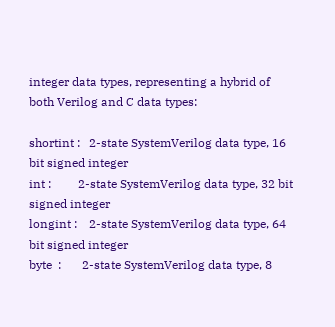integer data types, representing a hybrid of both Verilog and C data types:

shortint :   2-state SystemVerilog data type, 16 bit signed integer
int :         2-state SystemVerilog data type, 32 bit signed integer
longint :    2-state SystemVerilog data type, 64 bit signed integer
byte  :       2-state SystemVerilog data type, 8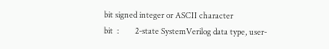bit signed integer or ASCII character
bit  :        2-state SystemVerilog data type, user-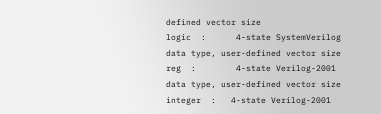defined vector size
logic  :      4-state SystemVerilog data type, user-defined vector size
reg  :        4-state Verilog-2001 data type, user-defined vector size
integer  :   4-state Verilog-2001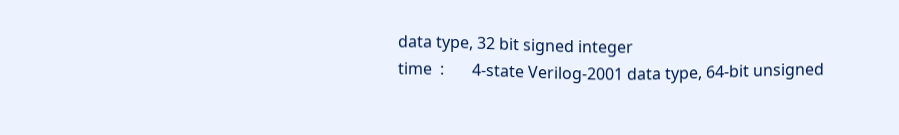data type, 32 bit signed integer
time  :       4-state Verilog-2001 data type, 64-bit unsigned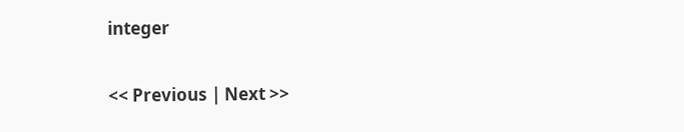integer

<< Previous | Next >>